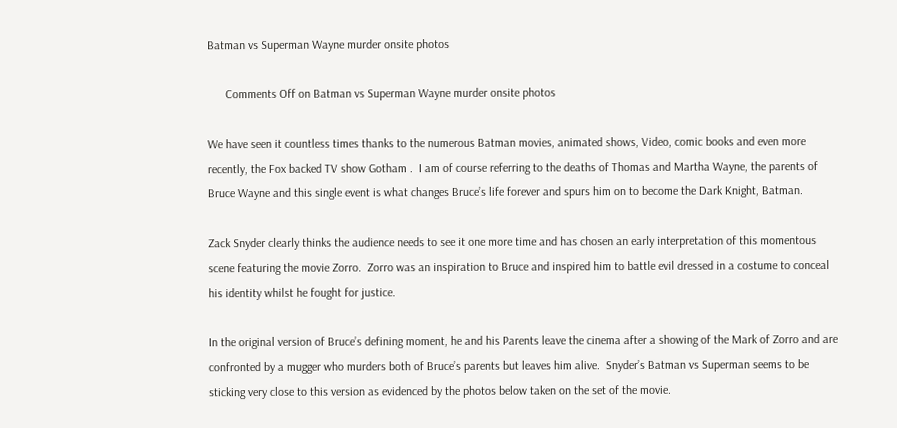Batman vs Superman Wayne murder onsite photos

      Comments Off on Batman vs Superman Wayne murder onsite photos

We have seen it countless times thanks to the numerous Batman movies, animated shows, Video, comic books and even more recently, the Fox backed TV show Gotham .  I am of course referring to the deaths of Thomas and Martha Wayne, the parents of Bruce Wayne and this single event is what changes Bruce’s life forever and spurs him on to become the Dark Knight, Batman.

Zack Snyder clearly thinks the audience needs to see it one more time and has chosen an early interpretation of this momentous scene featuring the movie Zorro.  Zorro was an inspiration to Bruce and inspired him to battle evil dressed in a costume to conceal his identity whilst he fought for justice.

In the original version of Bruce’s defining moment, he and his Parents leave the cinema after a showing of the Mark of Zorro and are confronted by a mugger who murders both of Bruce’s parents but leaves him alive.  Snyder’s Batman vs Superman seems to be sticking very close to this version as evidenced by the photos below taken on the set of the movie.